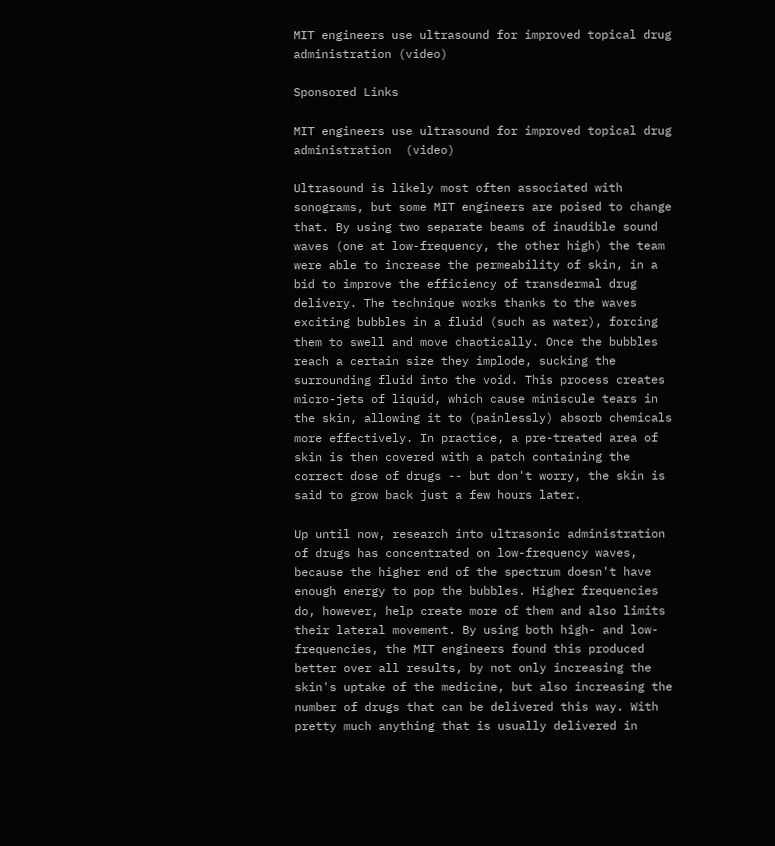MIT engineers use ultrasound for improved topical drug administration (video)

Sponsored Links

MIT engineers use ultrasound for improved topical drug administration  (video)

Ultrasound is likely most often associated with sonograms, but some MIT engineers are poised to change that. By using two separate beams of inaudible sound waves (one at low-frequency, the other high) the team were able to increase the permeability of skin, in a bid to improve the efficiency of transdermal drug delivery. The technique works thanks to the waves exciting bubbles in a fluid (such as water), forcing them to swell and move chaotically. Once the bubbles reach a certain size they implode, sucking the surrounding fluid into the void. This process creates micro-jets of liquid, which cause miniscule tears in the skin, allowing it to (painlessly) absorb chemicals more effectively. In practice, a pre-treated area of skin is then covered with a patch containing the correct dose of drugs -- but don't worry, the skin is said to grow back just a few hours later.

Up until now, research into ultrasonic administration of drugs has concentrated on low-frequency waves, because the higher end of the spectrum doesn't have enough energy to pop the bubbles. Higher frequencies do, however, help create more of them and also limits their lateral movement. By using both high- and low-frequencies, the MIT engineers found this produced better over all results, by not only increasing the skin's uptake of the medicine, but also increasing the number of drugs that can be delivered this way. With pretty much anything that is usually delivered in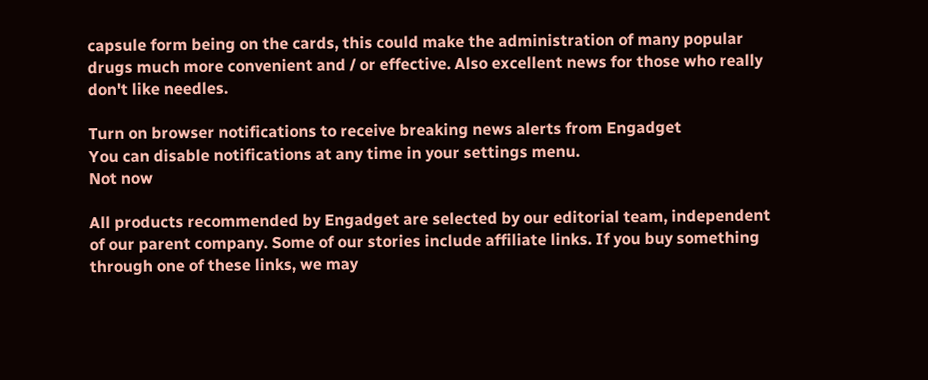capsule form being on the cards, this could make the administration of many popular drugs much more convenient and / or effective. Also excellent news for those who really don't like needles.

Turn on browser notifications to receive breaking news alerts from Engadget
You can disable notifications at any time in your settings menu.
Not now

All products recommended by Engadget are selected by our editorial team, independent of our parent company. Some of our stories include affiliate links. If you buy something through one of these links, we may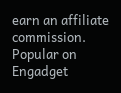earn an affiliate commission.
Popular on Engadget